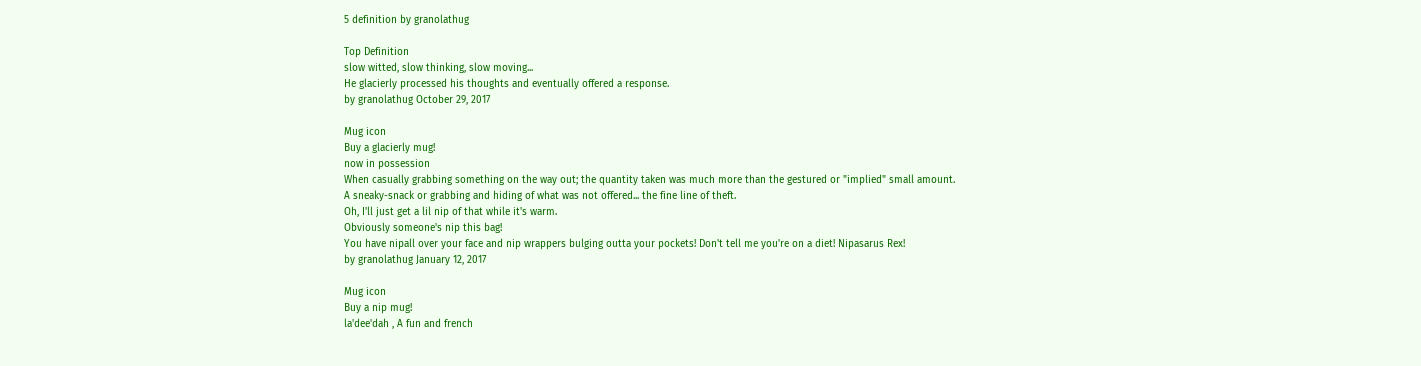5 definition by granolathug

Top Definition
slow witted, slow thinking, slow moving...
He glacierly processed his thoughts and eventually offered a response.
by granolathug October 29, 2017

Mug icon
Buy a glacierly mug!
now in possession
When casually grabbing something on the way out; the quantity taken was much more than the gestured or "implied" small amount.
A sneaky-snack or grabbing and hiding of what was not offered... the fine line of theft.
Oh, I'll just get a lil nip of that while it's warm.
Obviously someone's nip this bag!
You have nipall over your face and nip wrappers bulging outta your pockets! Don't tell me you're on a diet! Nipasarus Rex!
by granolathug January 12, 2017

Mug icon
Buy a nip mug!
la'dee'dah , A fun and french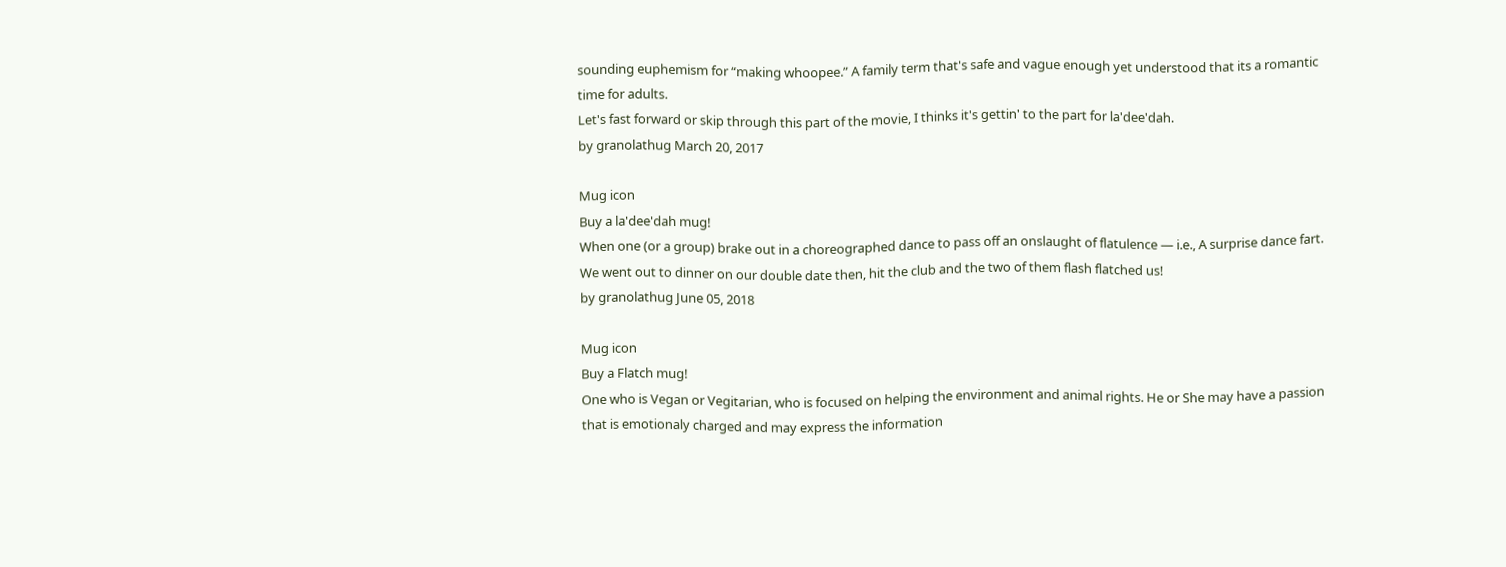sounding euphemism for “making whoopee.” A family term that's safe and vague enough yet understood that its a romantic time for adults.
Let's fast forward or skip through this part of the movie, I thinks it's gettin' to the part for la'dee'dah.
by granolathug March 20, 2017

Mug icon
Buy a la'dee'dah mug!
When one (or a group) brake out in a choreographed dance to pass off an onslaught of flatulence — i.e., A surprise dance fart.
We went out to dinner on our double date then, hit the club and the two of them flash flatched us!
by granolathug June 05, 2018

Mug icon
Buy a Flatch mug!
One who is Vegan or Vegitarian, who is focused on helping the environment and animal rights. He or She may have a passion that is emotionaly charged and may express the information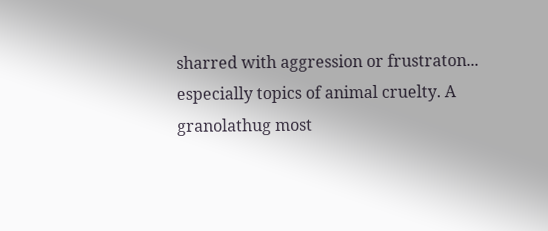sharred with aggression or frustraton... especially topics of animal cruelty. A granolathug most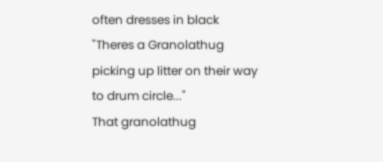often dresses in black
"Theres a Granolathug picking up litter on their way to drum circle..."
That granolathug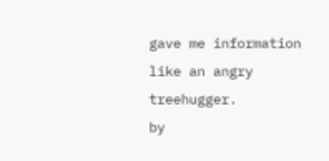gave me information like an angry treehugger.
by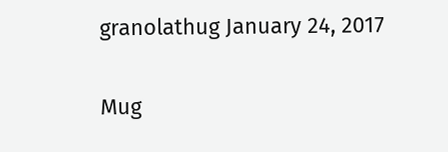granolathug January 24, 2017

Mug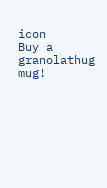icon
Buy a granolathug mug!